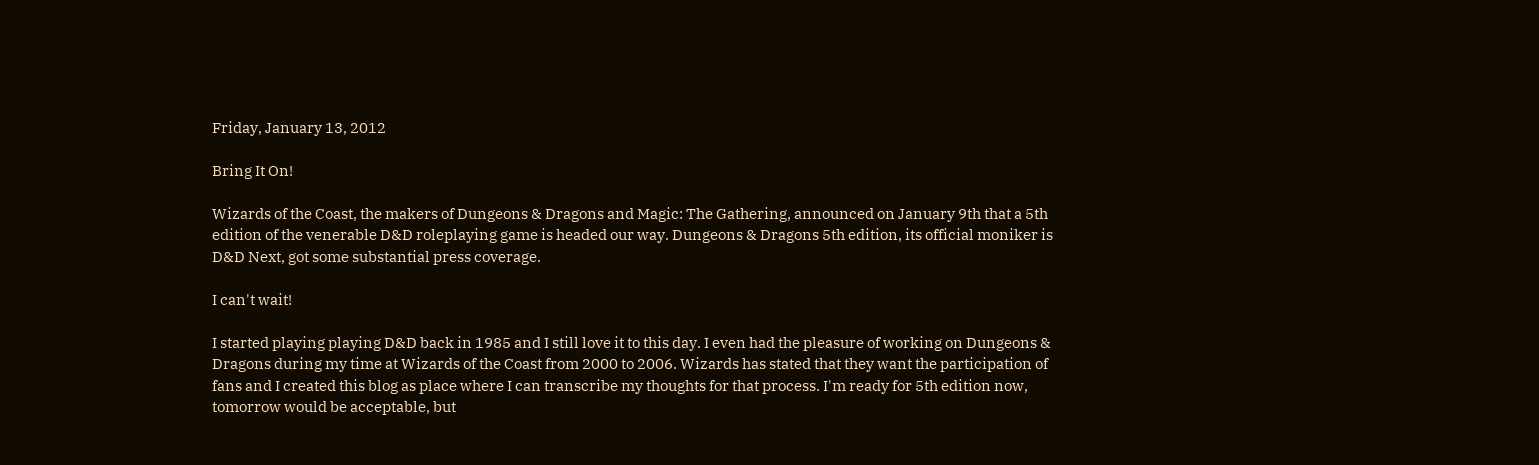Friday, January 13, 2012

Bring It On!

Wizards of the Coast, the makers of Dungeons & Dragons and Magic: The Gathering, announced on January 9th that a 5th edition of the venerable D&D roleplaying game is headed our way. Dungeons & Dragons 5th edition, its official moniker is D&D Next, got some substantial press coverage.

I can't wait!

I started playing playing D&D back in 1985 and I still love it to this day. I even had the pleasure of working on Dungeons & Dragons during my time at Wizards of the Coast from 2000 to 2006. Wizards has stated that they want the participation of fans and I created this blog as place where I can transcribe my thoughts for that process. I'm ready for 5th edition now, tomorrow would be acceptable, but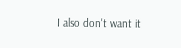I also don't want it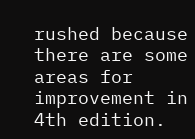rushed because there are some areas for improvement in 4th edition.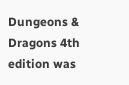Dungeons & Dragons 4th edition was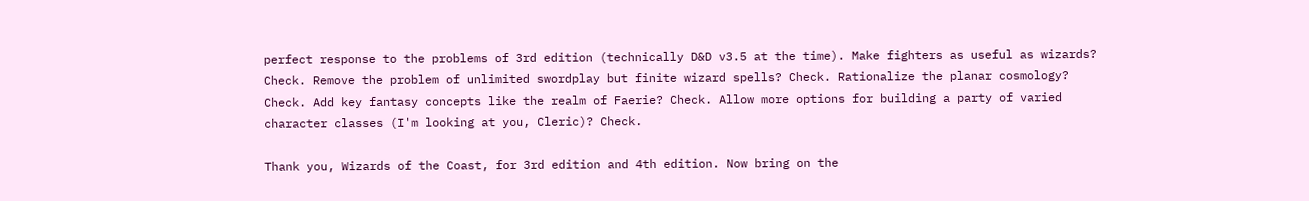perfect response to the problems of 3rd edition (technically D&D v3.5 at the time). Make fighters as useful as wizards? Check. Remove the problem of unlimited swordplay but finite wizard spells? Check. Rationalize the planar cosmology? Check. Add key fantasy concepts like the realm of Faerie? Check. Allow more options for building a party of varied character classes (I'm looking at you, Cleric)? Check.

Thank you, Wizards of the Coast, for 3rd edition and 4th edition. Now bring on the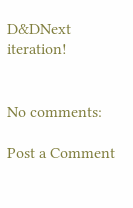D&DNext iteration!


No comments:

Post a Comment